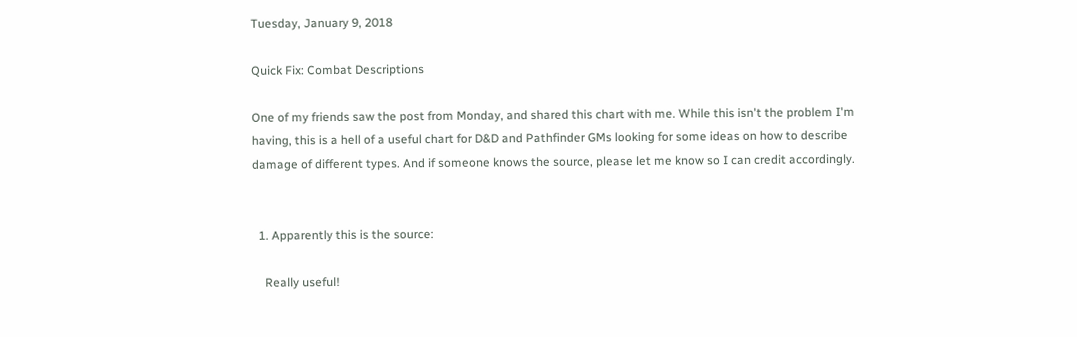Tuesday, January 9, 2018

Quick Fix: Combat Descriptions

One of my friends saw the post from Monday, and shared this chart with me. While this isn't the problem I'm having, this is a hell of a useful chart for D&D and Pathfinder GMs looking for some ideas on how to describe damage of different types. And if someone knows the source, please let me know so I can credit accordingly.


  1. Apparently this is the source:

    Really useful!